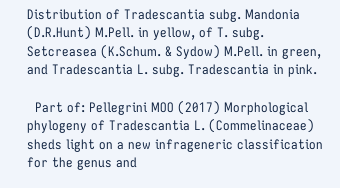Distribution of Tradescantia subg. Mandonia (D.R.Hunt) M.Pell. in yellow, of T. subg. Setcreasea (K.Schum. & Sydow) M.Pell. in green, and Tradescantia L. subg. Tradescantia in pink.

  Part of: Pellegrini MOO (2017) Morphological phylogeny of Tradescantia L. (Commelinaceae) sheds light on a new infrageneric classification for the genus and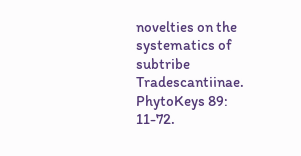novelties on the systematics of subtribe Tradescantiinae. PhytoKeys 89: 11-72.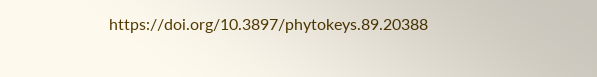https://doi.org/10.3897/phytokeys.89.20388